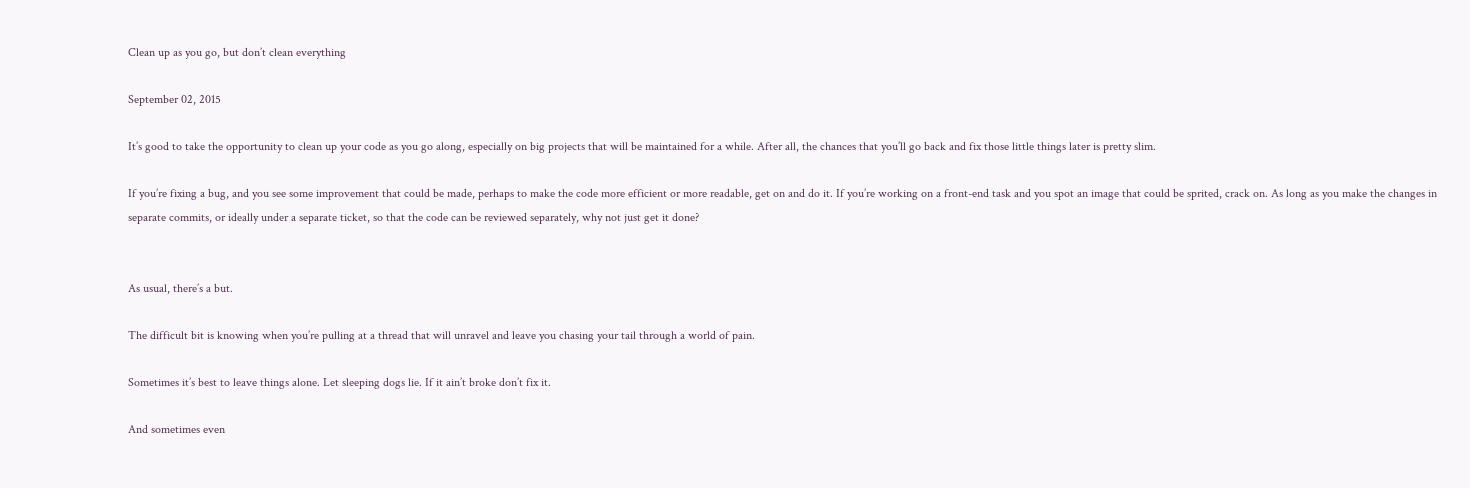Clean up as you go, but don’t clean everything

September 02, 2015

It’s good to take the opportunity to clean up your code as you go along, especially on big projects that will be maintained for a while. After all, the chances that you’ll go back and fix those little things later is pretty slim.

If you’re fixing a bug, and you see some improvement that could be made, perhaps to make the code more efficient or more readable, get on and do it. If you’re working on a front-end task and you spot an image that could be sprited, crack on. As long as you make the changes in separate commits, or ideally under a separate ticket, so that the code can be reviewed separately, why not just get it done?


As usual, there’s a but.

The difficult bit is knowing when you’re pulling at a thread that will unravel and leave you chasing your tail through a world of pain.

Sometimes it’s best to leave things alone. Let sleeping dogs lie. If it ain’t broke don’t fix it.

And sometimes even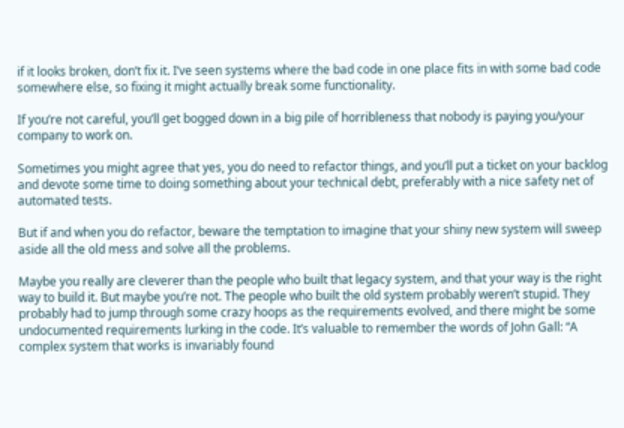if it looks broken, don’t fix it. I’ve seen systems where the bad code in one place fits in with some bad code somewhere else, so fixing it might actually break some functionality.

If you’re not careful, you’ll get bogged down in a big pile of horribleness that nobody is paying you/your company to work on.

Sometimes you might agree that yes, you do need to refactor things, and you’ll put a ticket on your backlog and devote some time to doing something about your technical debt, preferably with a nice safety net of automated tests.

But if and when you do refactor, beware the temptation to imagine that your shiny new system will sweep aside all the old mess and solve all the problems.

Maybe you really are cleverer than the people who built that legacy system, and that your way is the right way to build it. But maybe you’re not. The people who built the old system probably weren’t stupid. They probably had to jump through some crazy hoops as the requirements evolved, and there might be some undocumented requirements lurking in the code. It’s valuable to remember the words of John Gall: “A complex system that works is invariably found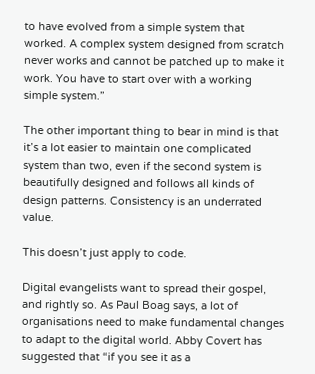to have evolved from a simple system that worked. A complex system designed from scratch never works and cannot be patched up to make it work. You have to start over with a working simple system.”

The other important thing to bear in mind is that it’s a lot easier to maintain one complicated system than two, even if the second system is beautifully designed and follows all kinds of design patterns. Consistency is an underrated value.

This doesn’t just apply to code.

Digital evangelists want to spread their gospel, and rightly so. As Paul Boag says, a lot of organisations need to make fundamental changes to adapt to the digital world. Abby Covert has suggested that “if you see it as a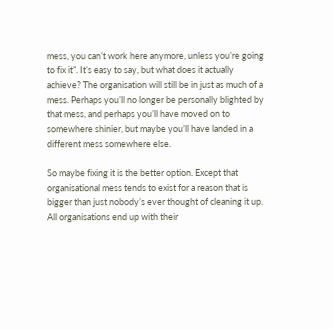mess, you can’t work here anymore, unless you’re going to fix it”. It’s easy to say, but what does it actually achieve? The organisation will still be in just as much of a mess. Perhaps you’ll no longer be personally blighted by that mess, and perhaps you’ll have moved on to somewhere shinier, but maybe you’ll have landed in a different mess somewhere else.

So maybe fixing it is the better option. Except that organisational mess tends to exist for a reason that is bigger than just nobody’s ever thought of cleaning it up. All organisations end up with their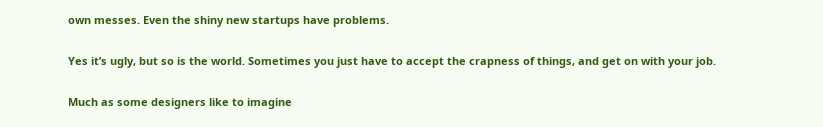own messes. Even the shiny new startups have problems.

Yes it’s ugly, but so is the world. Sometimes you just have to accept the crapness of things, and get on with your job.

Much as some designers like to imagine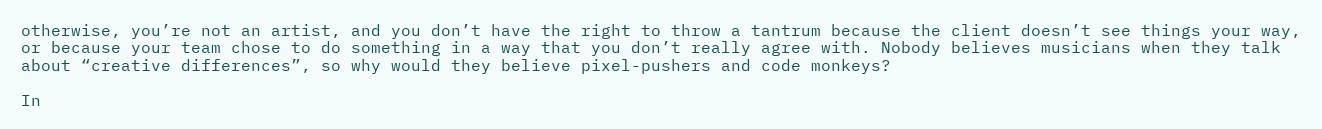otherwise, you’re not an artist, and you don’t have the right to throw a tantrum because the client doesn’t see things your way, or because your team chose to do something in a way that you don’t really agree with. Nobody believes musicians when they talk about “creative differences”, so why would they believe pixel-pushers and code monkeys?

In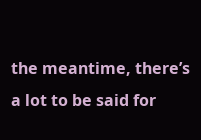the meantime, there’s a lot to be said for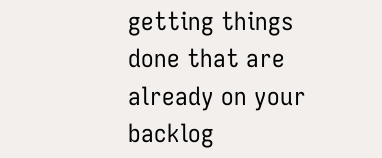getting things done that are already on your backlog